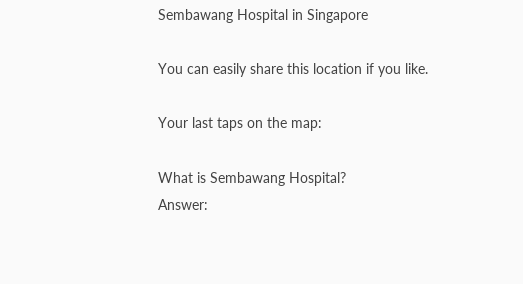Sembawang Hospital in Singapore

You can easily share this location if you like.

Your last taps on the map:

What is Sembawang Hospital?
Answer: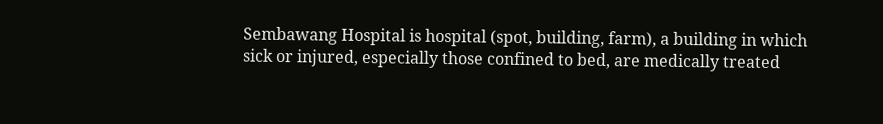Sembawang Hospital is hospital (spot, building, farm), a building in which sick or injured, especially those confined to bed, are medically treated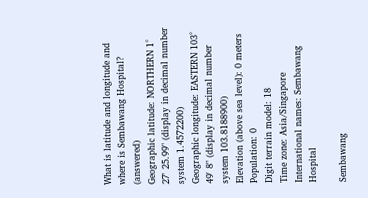What is latitude and longitude and where is Sembawang Hospital? (answered)
Geographic latitude: NORTHERN 1° 27' 25.99" (display in decimal number system 1.4572200)
Geographic longitude: EASTERN 103° 49' 8" (display in decimal number system 103.8188900)
Elevation (above sea level): 0 meters
Population: 0
Digit terrain model: 18
Time zone: Asia/Singapore
International names: Sembawang Hospital

Sembawang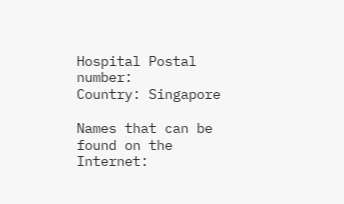Hospital Postal number:
Country: Singapore

Names that can be found on the Internet: